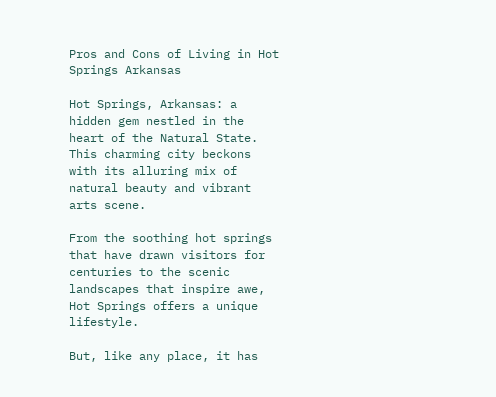Pros and Cons of Living in Hot Springs Arkansas

Hot Springs, Arkansas: a hidden gem nestled in the heart of the Natural State. This charming city beckons with its alluring mix of natural beauty and vibrant arts scene.

From the soothing hot springs that have drawn visitors for centuries to the scenic landscapes that inspire awe, Hot Springs offers a unique lifestyle.

But, like any place, it has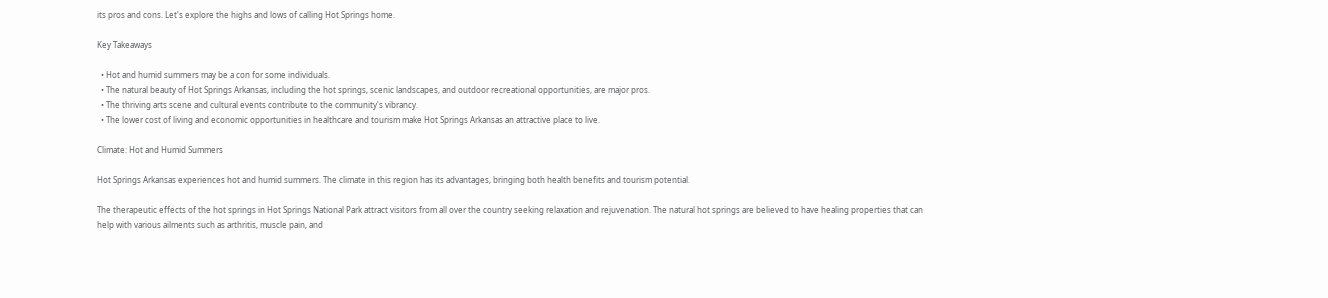its pros and cons. Let's explore the highs and lows of calling Hot Springs home.

Key Takeaways

  • Hot and humid summers may be a con for some individuals.
  • The natural beauty of Hot Springs Arkansas, including the hot springs, scenic landscapes, and outdoor recreational opportunities, are major pros.
  • The thriving arts scene and cultural events contribute to the community's vibrancy.
  • The lower cost of living and economic opportunities in healthcare and tourism make Hot Springs Arkansas an attractive place to live.

Climate: Hot and Humid Summers

Hot Springs Arkansas experiences hot and humid summers. The climate in this region has its advantages, bringing both health benefits and tourism potential.

The therapeutic effects of the hot springs in Hot Springs National Park attract visitors from all over the country seeking relaxation and rejuvenation. The natural hot springs are believed to have healing properties that can help with various ailments such as arthritis, muscle pain, and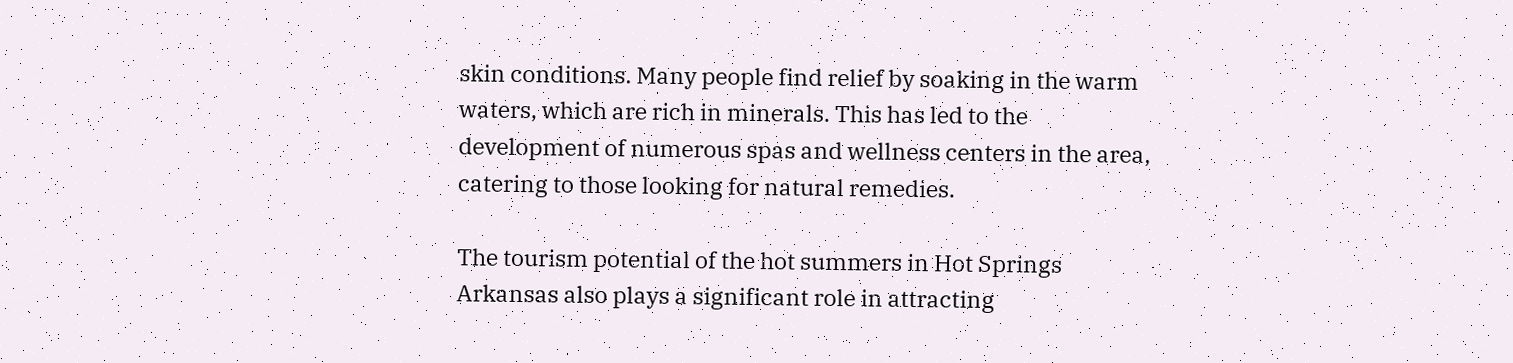skin conditions. Many people find relief by soaking in the warm waters, which are rich in minerals. This has led to the development of numerous spas and wellness centers in the area, catering to those looking for natural remedies.

The tourism potential of the hot summers in Hot Springs Arkansas also plays a significant role in attracting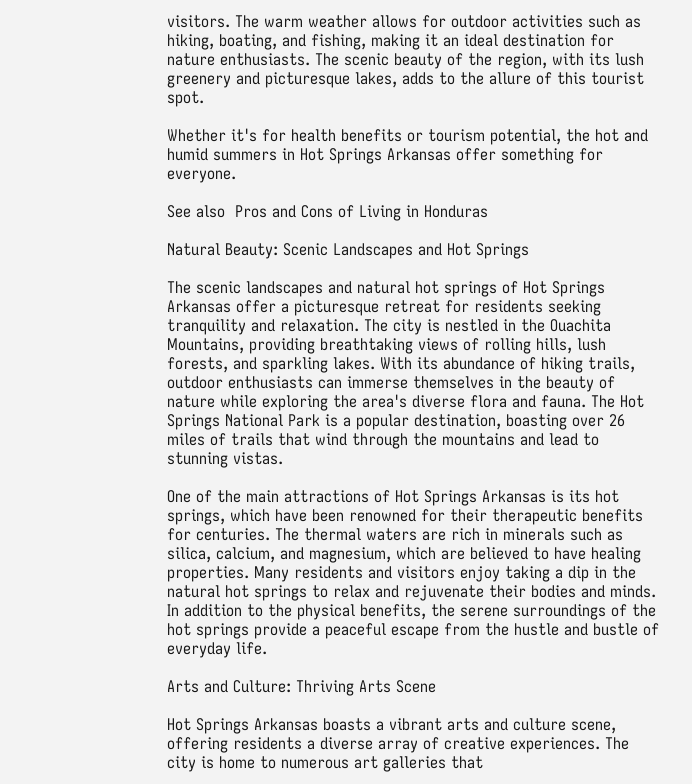visitors. The warm weather allows for outdoor activities such as hiking, boating, and fishing, making it an ideal destination for nature enthusiasts. The scenic beauty of the region, with its lush greenery and picturesque lakes, adds to the allure of this tourist spot.

Whether it's for health benefits or tourism potential, the hot and humid summers in Hot Springs Arkansas offer something for everyone.

See also  Pros and Cons of Living in Honduras

Natural Beauty: Scenic Landscapes and Hot Springs

The scenic landscapes and natural hot springs of Hot Springs Arkansas offer a picturesque retreat for residents seeking tranquility and relaxation. The city is nestled in the Ouachita Mountains, providing breathtaking views of rolling hills, lush forests, and sparkling lakes. With its abundance of hiking trails, outdoor enthusiasts can immerse themselves in the beauty of nature while exploring the area's diverse flora and fauna. The Hot Springs National Park is a popular destination, boasting over 26 miles of trails that wind through the mountains and lead to stunning vistas.

One of the main attractions of Hot Springs Arkansas is its hot springs, which have been renowned for their therapeutic benefits for centuries. The thermal waters are rich in minerals such as silica, calcium, and magnesium, which are believed to have healing properties. Many residents and visitors enjoy taking a dip in the natural hot springs to relax and rejuvenate their bodies and minds. In addition to the physical benefits, the serene surroundings of the hot springs provide a peaceful escape from the hustle and bustle of everyday life.

Arts and Culture: Thriving Arts Scene

Hot Springs Arkansas boasts a vibrant arts and culture scene, offering residents a diverse array of creative experiences. The city is home to numerous art galleries that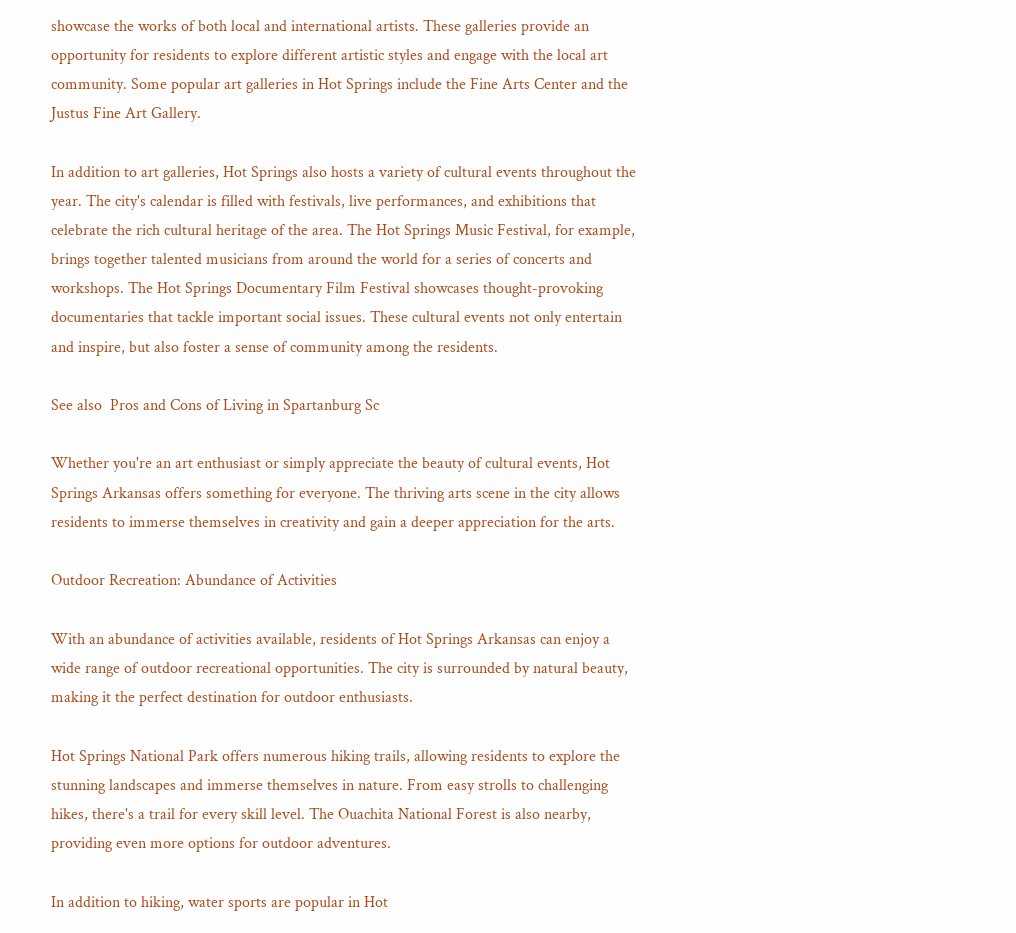showcase the works of both local and international artists. These galleries provide an opportunity for residents to explore different artistic styles and engage with the local art community. Some popular art galleries in Hot Springs include the Fine Arts Center and the Justus Fine Art Gallery.

In addition to art galleries, Hot Springs also hosts a variety of cultural events throughout the year. The city's calendar is filled with festivals, live performances, and exhibitions that celebrate the rich cultural heritage of the area. The Hot Springs Music Festival, for example, brings together talented musicians from around the world for a series of concerts and workshops. The Hot Springs Documentary Film Festival showcases thought-provoking documentaries that tackle important social issues. These cultural events not only entertain and inspire, but also foster a sense of community among the residents.

See also  Pros and Cons of Living in Spartanburg Sc

Whether you're an art enthusiast or simply appreciate the beauty of cultural events, Hot Springs Arkansas offers something for everyone. The thriving arts scene in the city allows residents to immerse themselves in creativity and gain a deeper appreciation for the arts.

Outdoor Recreation: Abundance of Activities

With an abundance of activities available, residents of Hot Springs Arkansas can enjoy a wide range of outdoor recreational opportunities. The city is surrounded by natural beauty, making it the perfect destination for outdoor enthusiasts.

Hot Springs National Park offers numerous hiking trails, allowing residents to explore the stunning landscapes and immerse themselves in nature. From easy strolls to challenging hikes, there's a trail for every skill level. The Ouachita National Forest is also nearby, providing even more options for outdoor adventures.

In addition to hiking, water sports are popular in Hot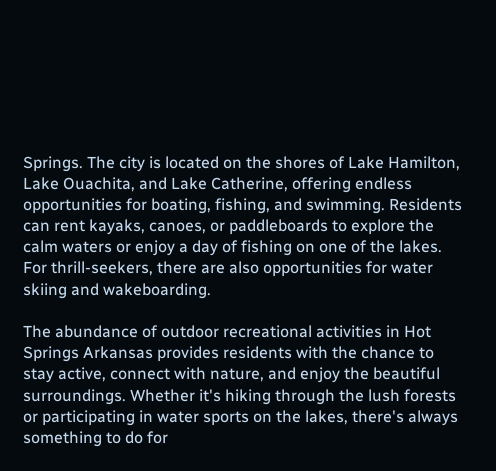Springs. The city is located on the shores of Lake Hamilton, Lake Ouachita, and Lake Catherine, offering endless opportunities for boating, fishing, and swimming. Residents can rent kayaks, canoes, or paddleboards to explore the calm waters or enjoy a day of fishing on one of the lakes. For thrill-seekers, there are also opportunities for water skiing and wakeboarding.

The abundance of outdoor recreational activities in Hot Springs Arkansas provides residents with the chance to stay active, connect with nature, and enjoy the beautiful surroundings. Whether it's hiking through the lush forests or participating in water sports on the lakes, there's always something to do for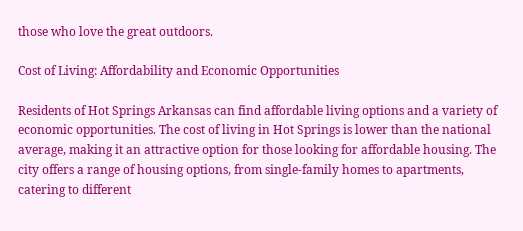those who love the great outdoors.

Cost of Living: Affordability and Economic Opportunities

Residents of Hot Springs Arkansas can find affordable living options and a variety of economic opportunities. The cost of living in Hot Springs is lower than the national average, making it an attractive option for those looking for affordable housing. The city offers a range of housing options, from single-family homes to apartments, catering to different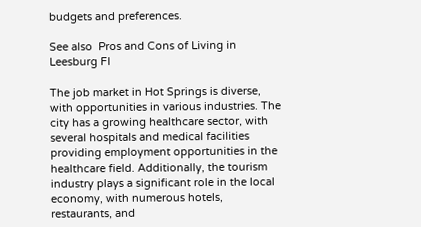budgets and preferences.

See also  Pros and Cons of Living in Leesburg Fl

The job market in Hot Springs is diverse, with opportunities in various industries. The city has a growing healthcare sector, with several hospitals and medical facilities providing employment opportunities in the healthcare field. Additionally, the tourism industry plays a significant role in the local economy, with numerous hotels, restaurants, and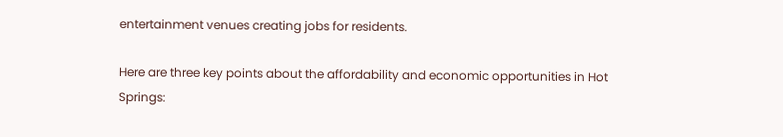entertainment venues creating jobs for residents.

Here are three key points about the affordability and economic opportunities in Hot Springs: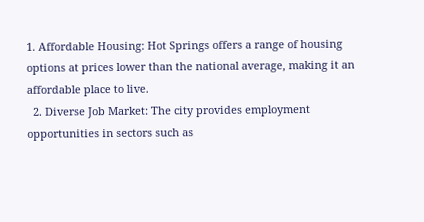1. Affordable Housing: Hot Springs offers a range of housing options at prices lower than the national average, making it an affordable place to live.
  2. Diverse Job Market: The city provides employment opportunities in sectors such as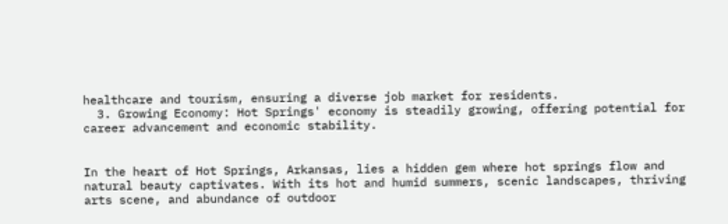healthcare and tourism, ensuring a diverse job market for residents.
  3. Growing Economy: Hot Springs' economy is steadily growing, offering potential for career advancement and economic stability.


In the heart of Hot Springs, Arkansas, lies a hidden gem where hot springs flow and natural beauty captivates. With its hot and humid summers, scenic landscapes, thriving arts scene, and abundance of outdoor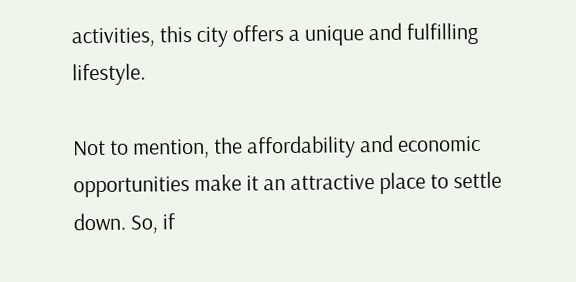activities, this city offers a unique and fulfilling lifestyle.

Not to mention, the affordability and economic opportunities make it an attractive place to settle down. So, if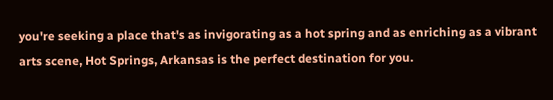you're seeking a place that's as invigorating as a hot spring and as enriching as a vibrant arts scene, Hot Springs, Arkansas is the perfect destination for you.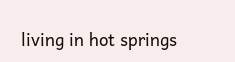living in hot springs